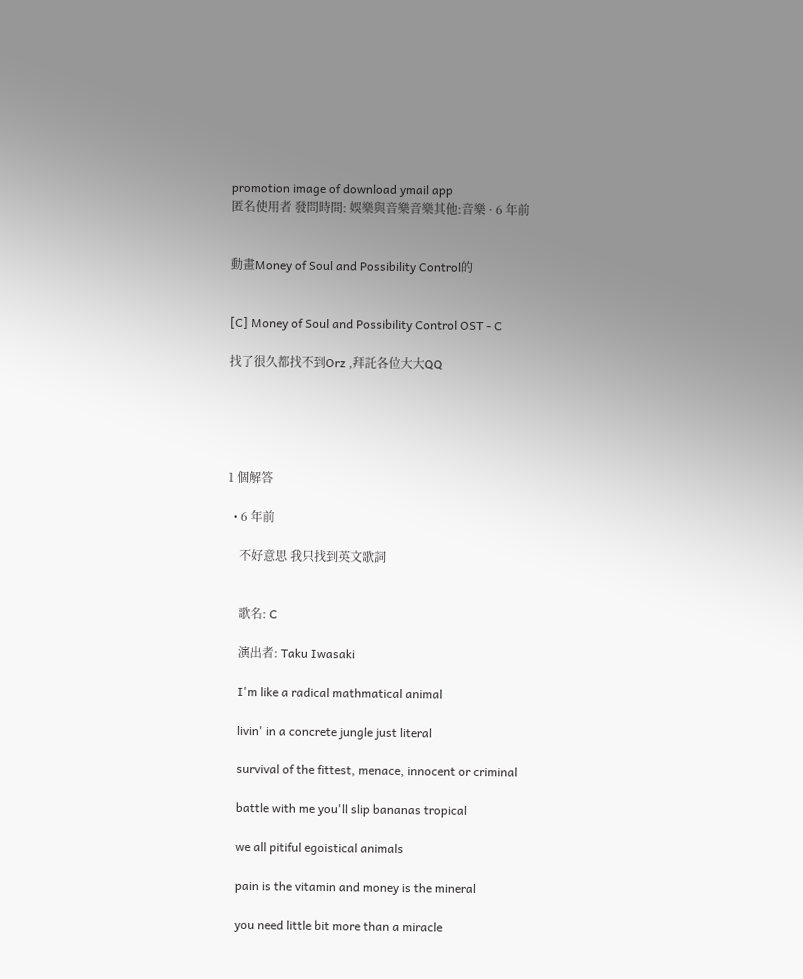promotion image of download ymail app
匿名使用者 發問時間: 娛樂與音樂音樂其他:音樂 · 6 年前


動畫Money of Soul and Possibility Control的


[C] Money of Soul and Possibility Control OST - C

找了很久都找不到Orz ,拜託各位大大QQ





1 個解答

  • 6 年前

    不好意思 我只找到英文歌詞


    歌名: C

    演出者: Taku Iwasaki

    I'm like a radical mathmatical animal

    livin' in a concrete jungle just literal

    survival of the fittest, menace, innocent or criminal

    battle with me you'll slip bananas tropical

    we all pitiful egoistical animals

    pain is the vitamin and money is the mineral

    you need little bit more than a miracle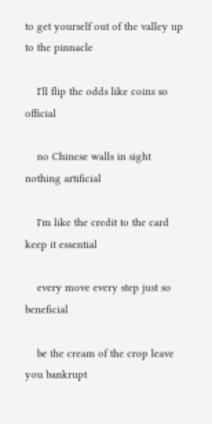to get yourself out of the valley up to the pinnacle

    I'll flip the odds like coins so official

    no Chinese walls in sight nothing artificial

    I'm like the credit to the card keep it essential

    every move every step just so beneficial

    be the cream of the crop leave you bankrupt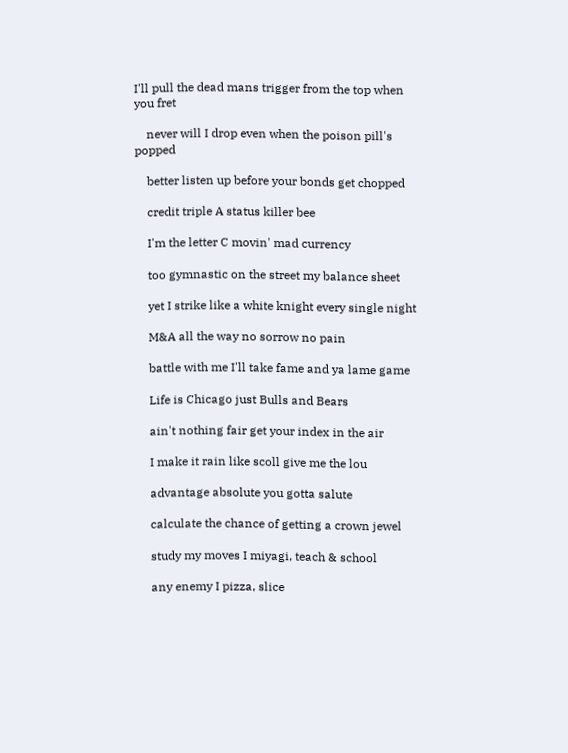I'll pull the dead mans trigger from the top when you fret

    never will I drop even when the poison pill's popped

    better listen up before your bonds get chopped

    credit triple A status killer bee

    I'm the letter C movin' mad currency

    too gymnastic on the street my balance sheet

    yet I strike like a white knight every single night

    M&A all the way no sorrow no pain

    battle with me I'll take fame and ya lame game

    Life is Chicago just Bulls and Bears

    ain't nothing fair get your index in the air

    I make it rain like scoll give me the lou

    advantage absolute you gotta salute

    calculate the chance of getting a crown jewel

    study my moves I miyagi, teach & school

    any enemy I pizza, slice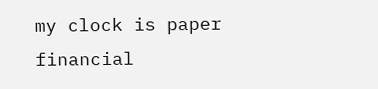my clock is paper financial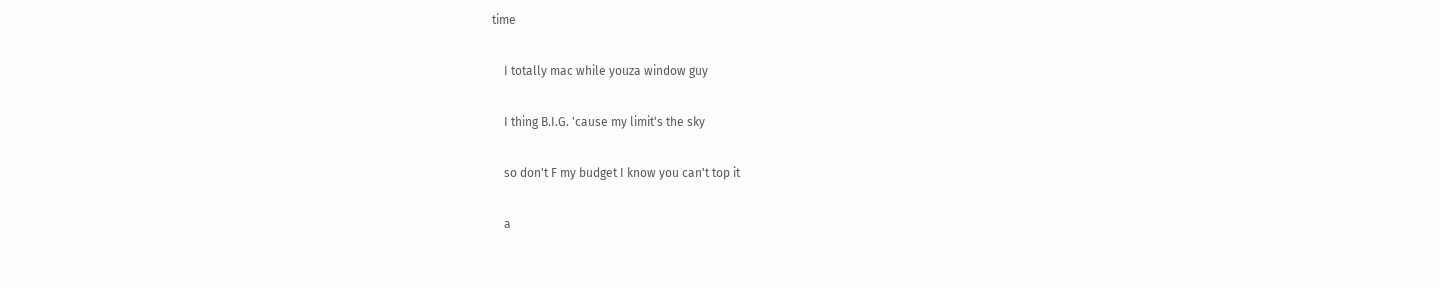time

    I totally mac while youza window guy

    I thing B.I.G. 'cause my limit's the sky

    so don't F my budget I know you can't top it

    a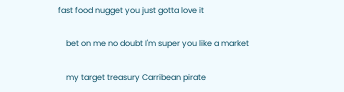fast food nugget you just gotta love it

    bet on me no doubt I'm super you like a market

    my target treasury Carribean pirate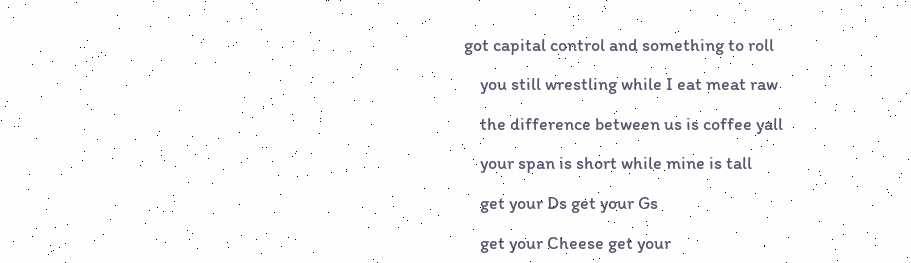got capital control and something to roll

    you still wrestling while I eat meat raw

    the difference between us is coffee yall

    your span is short while mine is tall

    get your Ds get your Gs

    get your Cheese get your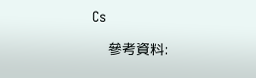Cs

    參考資料: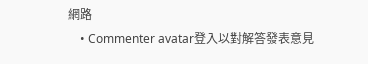網路
    • Commenter avatar登入以對解答發表意見